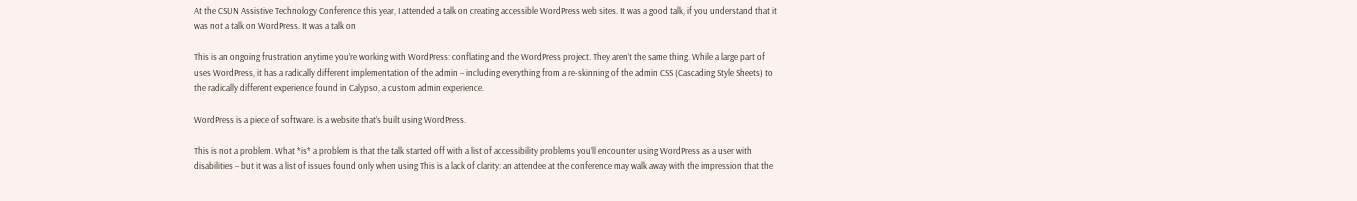At the CSUN Assistive Technology Conference this year, I attended a talk on creating accessible WordPress web sites. It was a good talk, if you understand that it was not a talk on WordPress. It was a talk on

This is an ongoing frustration anytime you’re working with WordPress: conflating and the WordPress project. They aren’t the same thing. While a large part of uses WordPress, it has a radically different implementation of the admin – including everything from a re-skinning of the admin CSS (Cascading Style Sheets) to the radically different experience found in Calypso, a custom admin experience.

WordPress is a piece of software. is a website that’s built using WordPress.

This is not a problem. What *is* a problem is that the talk started off with a list of accessibility problems you’ll encounter using WordPress as a user with disabilities – but it was a list of issues found only when using This is a lack of clarity: an attendee at the conference may walk away with the impression that the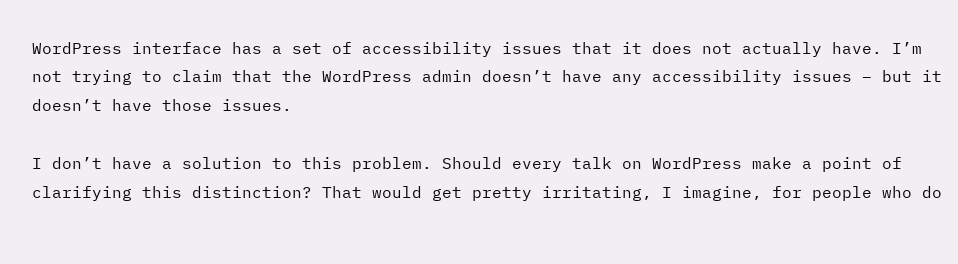WordPress interface has a set of accessibility issues that it does not actually have. I’m not trying to claim that the WordPress admin doesn’t have any accessibility issues – but it doesn’t have those issues.

I don’t have a solution to this problem. Should every talk on WordPress make a point of clarifying this distinction? That would get pretty irritating, I imagine, for people who do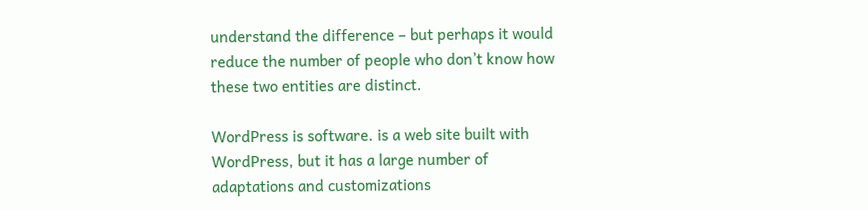understand the difference – but perhaps it would reduce the number of people who don’t know how these two entities are distinct.

WordPress is software. is a web site built with WordPress, but it has a large number of adaptations and customizations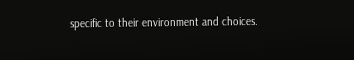specific to their environment and choices.